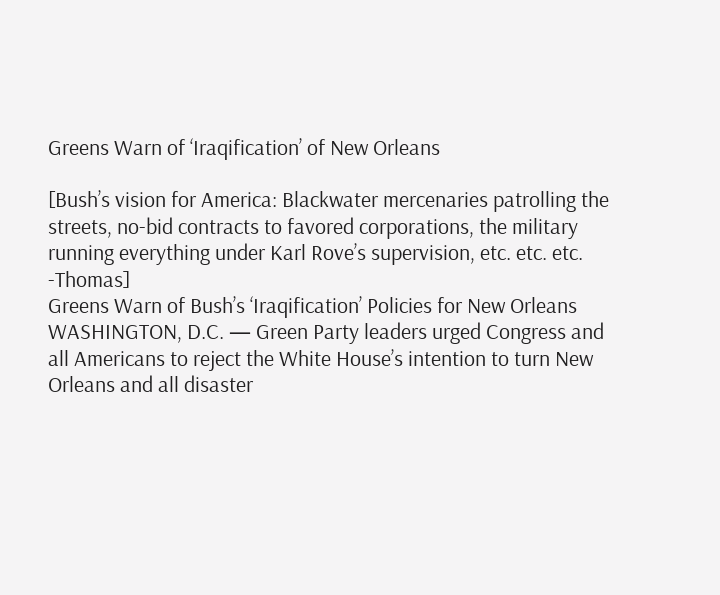Greens Warn of ‘Iraqification’ of New Orleans

[Bush’s vision for America: Blackwater mercenaries patrolling the streets, no-bid contracts to favored corporations, the military running everything under Karl Rove’s supervision, etc. etc. etc. -Thomas]
Greens Warn of Bush’s ‘Iraqification’ Policies for New Orleans
WASHINGTON, D.C. — Green Party leaders urged Congress and all Americans to reject the White House’s intention to turn New Orleans and all disaster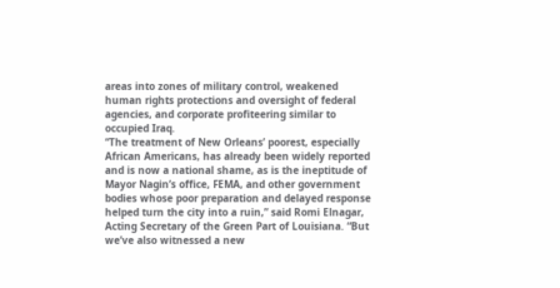areas into zones of military control, weakened human rights protections and oversight of federal agencies, and corporate profiteering similar to occupied Iraq.
“The treatment of New Orleans’ poorest, especially African Americans, has already been widely reported and is now a national shame, as is the ineptitude of Mayor Nagin’s office, FEMA, and other government bodies whose poor preparation and delayed response helped turn the city into a ruin,” said Romi Elnagar, Acting Secretary of the Green Part of Louisiana. “But we’ve also witnessed a new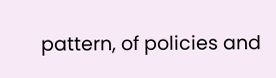pattern, of policies and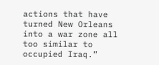actions that have turned New Orleans into a war zone all too similar to occupied Iraq.”